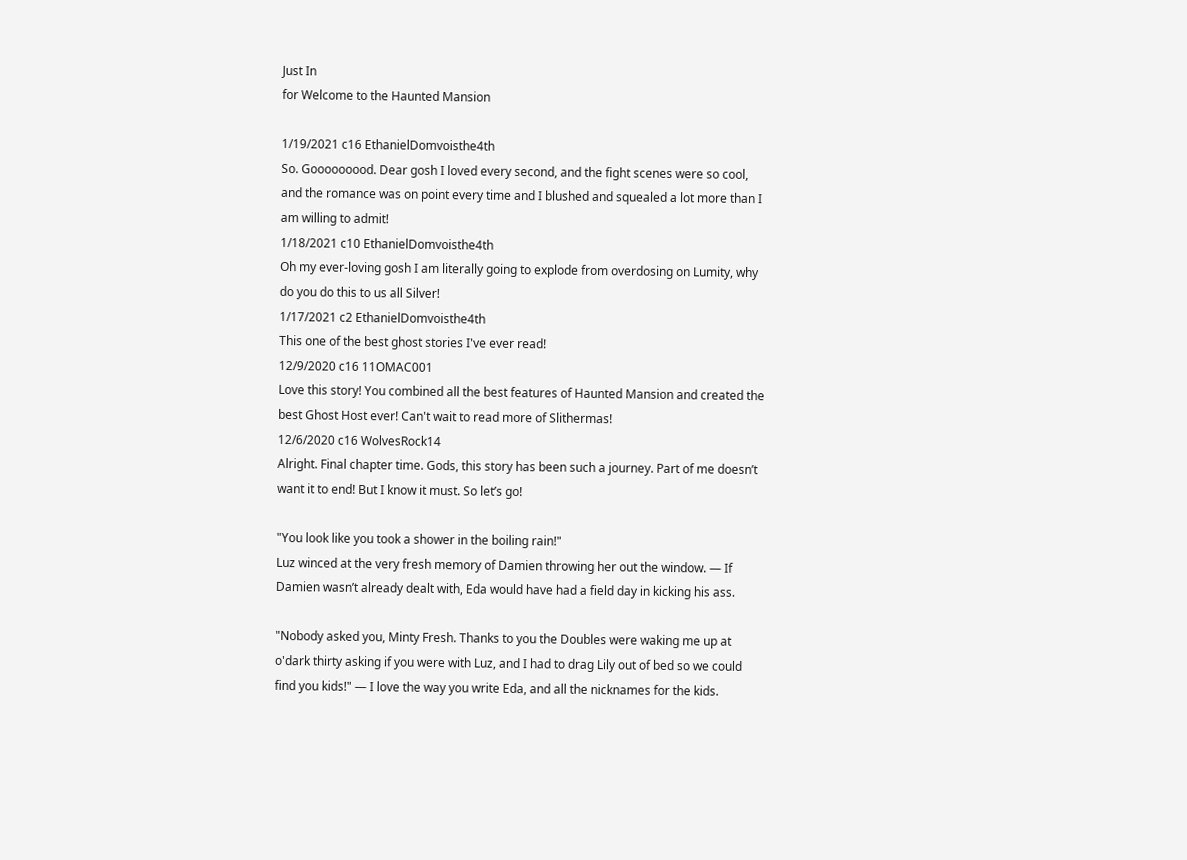Just In
for Welcome to the Haunted Mansion

1/19/2021 c16 EthanielDomvoisthe4th
So. Gooooooood. Dear gosh I loved every second, and the fight scenes were so cool, and the romance was on point every time and I blushed and squealed a lot more than I am willing to admit!
1/18/2021 c10 EthanielDomvoisthe4th
Oh my ever-loving gosh I am literally going to explode from overdosing on Lumity, why do you do this to us all Silver!
1/17/2021 c2 EthanielDomvoisthe4th
This one of the best ghost stories I've ever read!
12/9/2020 c16 11OMAC001
Love this story! You combined all the best features of Haunted Mansion and created the best Ghost Host ever! Can't wait to read more of Slithermas!
12/6/2020 c16 WolvesRock14
Alright. Final chapter time. Gods, this story has been such a journey. Part of me doesn’t want it to end! But I know it must. So let’s go!

"You look like you took a shower in the boiling rain!"
Luz winced at the very fresh memory of Damien throwing her out the window. — If Damien wasn’t already dealt with, Eda would have had a field day in kicking his ass.

"Nobody asked you, Minty Fresh. Thanks to you the Doubles were waking me up at o'dark thirty asking if you were with Luz, and I had to drag Lily out of bed so we could find you kids!" — I love the way you write Eda, and all the nicknames for the kids.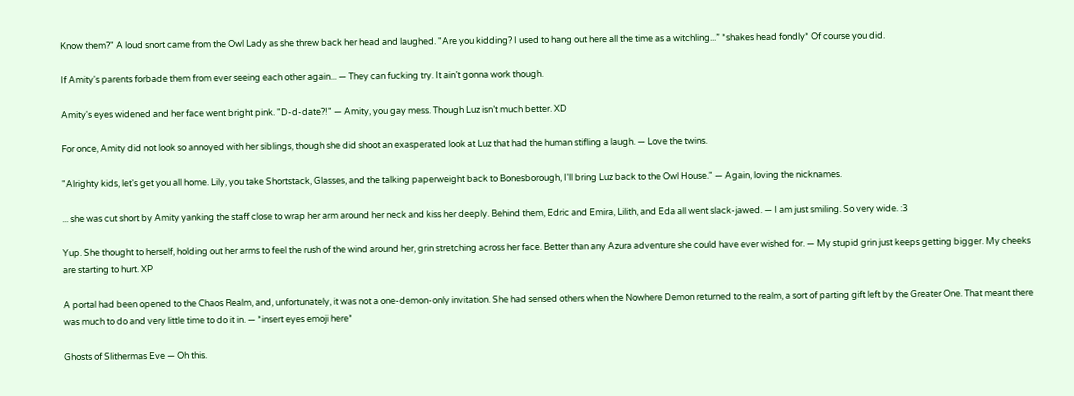Know them?" A loud snort came from the Owl Lady as she threw back her head and laughed. "Are you kidding? I used to hang out here all the time as a witchling...” *shakes head fondly* Of course you did.

If Amity's parents forbade them from ever seeing each other again... — They can fucking try. It ain’t gonna work though.

Amity's eyes widened and her face went bright pink. "D-d-date?!" — Amity, you gay mess. Though Luz isn’t much better. XD

For once, Amity did not look so annoyed with her siblings, though she did shoot an exasperated look at Luz that had the human stifling a laugh. — Love the twins.

"Alrighty kids, let's get you all home. Lily, you take Shortstack, Glasses, and the talking paperweight back to Bonesborough, I'll bring Luz back to the Owl House." — Again, loving the nicknames.

... she was cut short by Amity yanking the staff close to wrap her arm around her neck and kiss her deeply. Behind them, Edric and Emira, Lilith, and Eda all went slack-jawed. — I am just smiling. So very wide. :3

Yup. She thought to herself, holding out her arms to feel the rush of the wind around her, grin stretching across her face. Better than any Azura adventure she could have ever wished for. — My stupid grin just keeps getting bigger. My cheeks are starting to hurt. XP

A portal had been opened to the Chaos Realm, and, unfortunately, it was not a one-demon-only invitation. She had sensed others when the Nowhere Demon returned to the realm, a sort of parting gift left by the Greater One. That meant there was much to do and very little time to do it in. — *insert eyes emoji here*

Ghosts of Slithermas Eve — Oh this.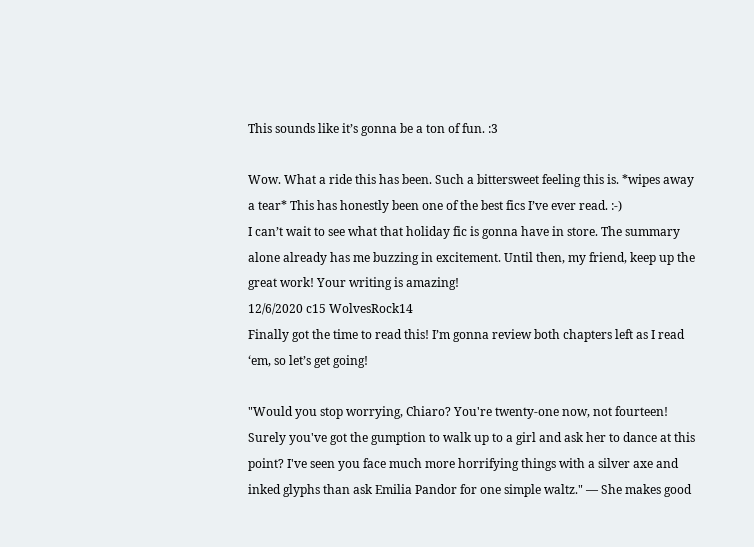This sounds like it’s gonna be a ton of fun. :3

Wow. What a ride this has been. Such a bittersweet feeling this is. *wipes away a tear* This has honestly been one of the best fics I’ve ever read. :-)
I can’t wait to see what that holiday fic is gonna have in store. The summary alone already has me buzzing in excitement. Until then, my friend, keep up the great work! Your writing is amazing!
12/6/2020 c15 WolvesRock14
Finally got the time to read this! I’m gonna review both chapters left as I read ‘em, so let’s get going!

"Would you stop worrying, Chiaro? You're twenty-one now, not fourteen! Surely you've got the gumption to walk up to a girl and ask her to dance at this point? I've seen you face much more horrifying things with a silver axe and inked glyphs than ask Emilia Pandor for one simple waltz." — She makes good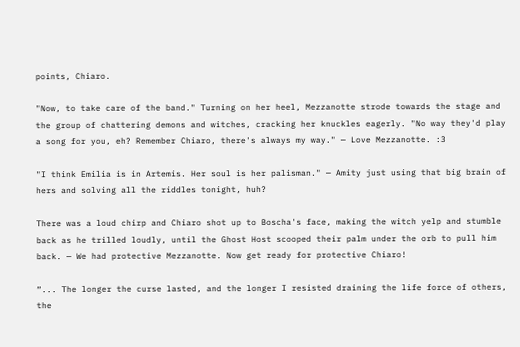points, Chiaro.

"Now, to take care of the band." Turning on her heel, Mezzanotte strode towards the stage and the group of chattering demons and witches, cracking her knuckles eagerly. "No way they'd play a song for you, eh? Remember Chiaro, there's always my way." — Love Mezzanotte. :3

"I think Emilia is in Artemis. Her soul is her palisman." — Amity just using that big brain of hers and solving all the riddles tonight, huh?

There was a loud chirp and Chiaro shot up to Boscha's face, making the witch yelp and stumble back as he trilled loudly, until the Ghost Host scooped their palm under the orb to pull him back. — We had protective Mezzanotte. Now get ready for protective Chiaro!

“... The longer the curse lasted, and the longer I resisted draining the life force of others, the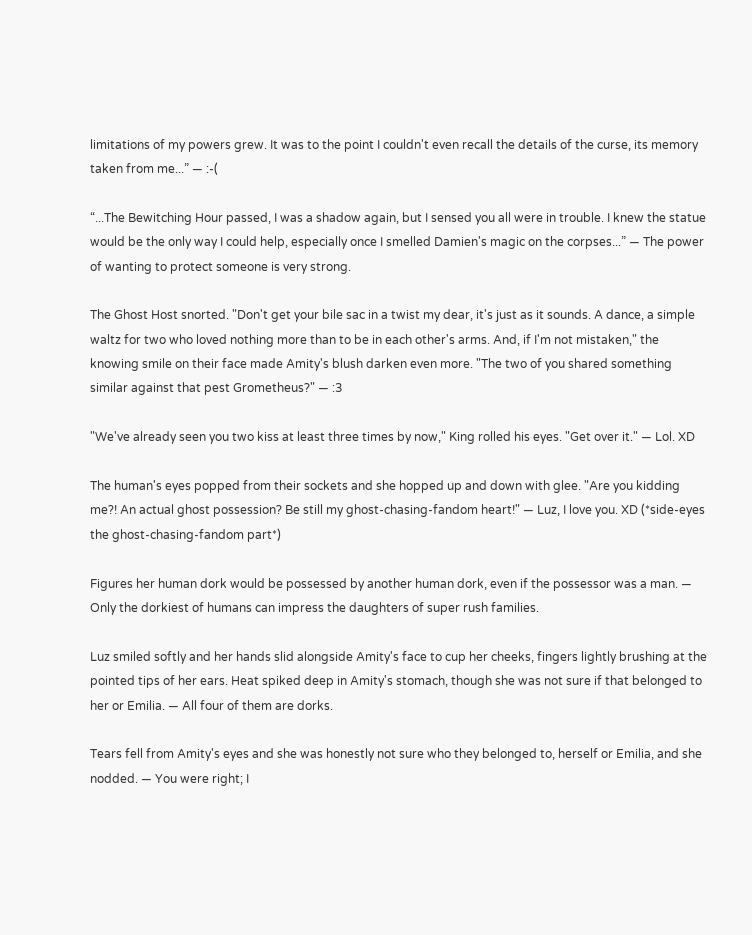limitations of my powers grew. It was to the point I couldn't even recall the details of the curse, its memory taken from me...” — :-(

“...The Bewitching Hour passed, I was a shadow again, but I sensed you all were in trouble. I knew the statue would be the only way I could help, especially once I smelled Damien's magic on the corpses...” — The power of wanting to protect someone is very strong.

The Ghost Host snorted. "Don't get your bile sac in a twist my dear, it's just as it sounds. A dance, a simple waltz for two who loved nothing more than to be in each other's arms. And, if I'm not mistaken," the knowing smile on their face made Amity's blush darken even more. "The two of you shared something similar against that pest Grometheus?" — :3

"We've already seen you two kiss at least three times by now," King rolled his eyes. "Get over it." — Lol. XD

The human's eyes popped from their sockets and she hopped up and down with glee. "Are you kidding me?! An actual ghost possession? Be still my ghost-chasing-fandom heart!" — Luz, I love you. XD (*side-eyes the ghost-chasing-fandom part*)

Figures her human dork would be possessed by another human dork, even if the possessor was a man. — Only the dorkiest of humans can impress the daughters of super rush families.

Luz smiled softly and her hands slid alongside Amity's face to cup her cheeks, fingers lightly brushing at the pointed tips of her ears. Heat spiked deep in Amity's stomach, though she was not sure if that belonged to her or Emilia. — All four of them are dorks.

Tears fell from Amity's eyes and she was honestly not sure who they belonged to, herself or Emilia, and she nodded. — You were right; I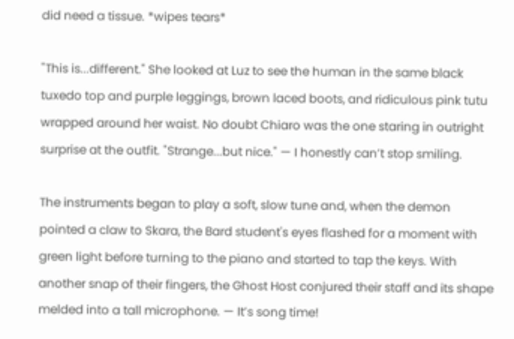did need a tissue. *wipes tears*

"This is...different." She looked at Luz to see the human in the same black tuxedo top and purple leggings, brown laced boots, and ridiculous pink tutu wrapped around her waist. No doubt Chiaro was the one staring in outright surprise at the outfit. "Strange...but nice." — I honestly can’t stop smiling.

The instruments began to play a soft, slow tune and, when the demon pointed a claw to Skara, the Bard student's eyes flashed for a moment with green light before turning to the piano and started to tap the keys. With another snap of their fingers, the Ghost Host conjured their staff and its shape melded into a tall microphone. — It’s song time!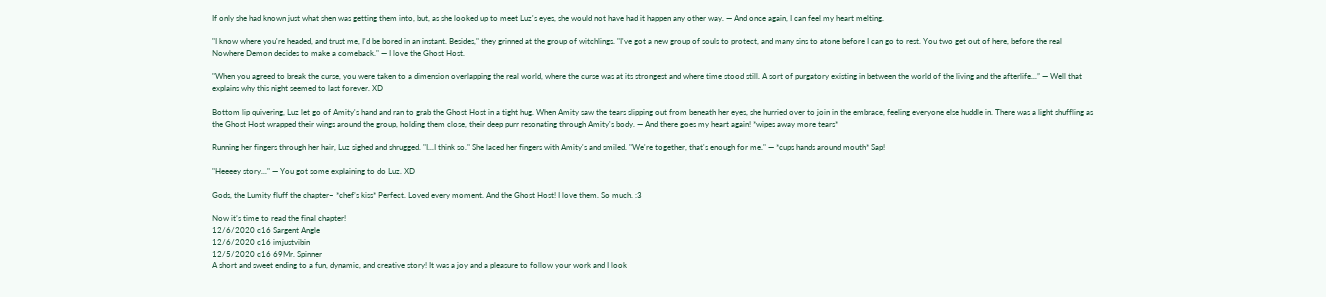If only she had known just what shen was getting them into, but, as she looked up to meet Luz's eyes, she would not have had it happen any other way. — And once again, I can feel my heart melting.

"I know where you're headed, and trust me, I'd be bored in an instant. Besides," they grinned at the group of witchlings. "I've got a new group of souls to protect, and many sins to atone before I can go to rest. You two get out of here, before the real Nowhere Demon decides to make a comeback." — I love the Ghost Host.

"When you agreed to break the curse, you were taken to a dimension overlapping the real world, where the curse was at its strongest and where time stood still. A sort of purgatory existing in between the world of the living and the afterlife...” — Well that explains why this night seemed to last forever. XD

Bottom lip quivering, Luz let go of Amity's hand and ran to grab the Ghost Host in a tight hug. When Amity saw the tears slipping out from beneath her eyes, she hurried over to join in the embrace, feeling everyone else huddle in. There was a light shuffling as the Ghost Host wrapped their wings around the group, holding them close, their deep purr resonating through Amity's body. — And there goes my heart again! *wipes away more tears*

Running her fingers through her hair, Luz sighed and shrugged. "I...I think so." She laced her fingers with Amity's and smiled. "We're together, that's enough for me." — *cups hands around mouth* Sap!

"Heeeey story..." — You got some explaining to do Luz. XD

Gods, the Lumity fluff the chapter– *chef’s kiss* Perfect. Loved every moment. And the Ghost Host! I love them. So much. :3

Now it’s time to read the final chapter!
12/6/2020 c16 Sargent Angle
12/6/2020 c16 imjustvibin
12/5/2020 c16 69Mr. Spinner
A short and sweet ending to a fun, dynamic, and creative story! It was a joy and a pleasure to follow your work and I look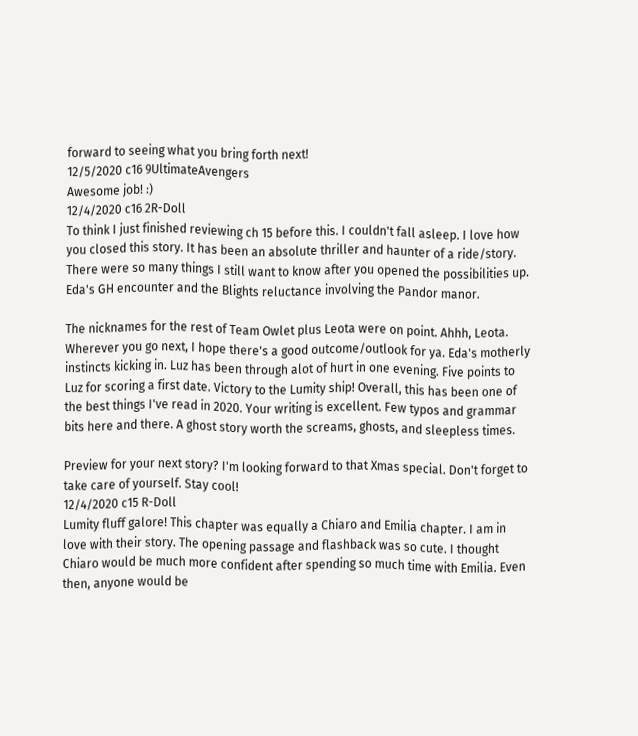forward to seeing what you bring forth next!
12/5/2020 c16 9UltimateAvengers
Awesome job! :)
12/4/2020 c16 2R-Doll
To think I just finished reviewing ch 15 before this. I couldn't fall asleep. I love how you closed this story. It has been an absolute thriller and haunter of a ride/story. There were so many things I still want to know after you opened the possibilities up. Eda's GH encounter and the Blights reluctance involving the Pandor manor.

The nicknames for the rest of Team Owlet plus Leota were on point. Ahhh, Leota. Wherever you go next, I hope there's a good outcome/outlook for ya. Eda's motherly instincts kicking in. Luz has been through alot of hurt in one evening. Five points to Luz for scoring a first date. Victory to the Lumity ship! Overall, this has been one of the best things I've read in 2020. Your writing is excellent. Few typos and grammar bits here and there. A ghost story worth the screams, ghosts, and sleepless times.

Preview for your next story? I'm looking forward to that Xmas special. Don't forget to take care of yourself. Stay cool!
12/4/2020 c15 R-Doll
Lumity fluff galore! This chapter was equally a Chiaro and Emilia chapter. I am in love with their story. The opening passage and flashback was so cute. I thought Chiaro would be much more confident after spending so much time with Emilia. Even then, anyone would be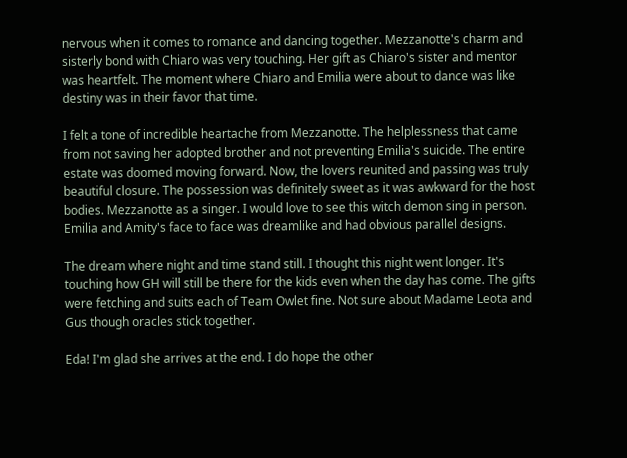nervous when it comes to romance and dancing together. Mezzanotte's charm and sisterly bond with Chiaro was very touching. Her gift as Chiaro's sister and mentor was heartfelt. The moment where Chiaro and Emilia were about to dance was like destiny was in their favor that time.

I felt a tone of incredible heartache from Mezzanotte. The helplessness that came from not saving her adopted brother and not preventing Emilia's suicide. The entire estate was doomed moving forward. Now, the lovers reunited and passing was truly beautiful closure. The possession was definitely sweet as it was awkward for the host bodies. Mezzanotte as a singer. I would love to see this witch demon sing in person. Emilia and Amity's face to face was dreamlike and had obvious parallel designs.

The dream where night and time stand still. I thought this night went longer. It's touching how GH will still be there for the kids even when the day has come. The gifts were fetching and suits each of Team Owlet fine. Not sure about Madame Leota and Gus though oracles stick together.

Eda! I'm glad she arrives at the end. I do hope the other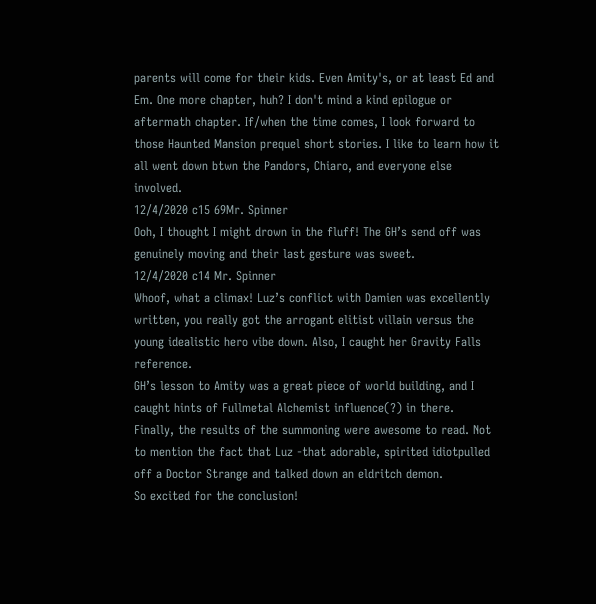parents will come for their kids. Even Amity's, or at least Ed and Em. One more chapter, huh? I don't mind a kind epilogue or aftermath chapter. If/when the time comes, I look forward to those Haunted Mansion prequel short stories. I like to learn how it all went down btwn the Pandors, Chiaro, and everyone else involved.
12/4/2020 c15 69Mr. Spinner
Ooh, I thought I might drown in the fluff! The GH’s send off was genuinely moving and their last gesture was sweet.
12/4/2020 c14 Mr. Spinner
Whoof, what a climax! Luz’s conflict with Damien was excellently written, you really got the arrogant elitist villain versus the young idealistic hero vibe down. Also, I caught her Gravity Falls reference.
GH’s lesson to Amity was a great piece of world building, and I caught hints of Fullmetal Alchemist influence(?) in there.
Finally, the results of the summoning were awesome to read. Not to mention the fact that Luz -that adorable, spirited idiotpulled off a Doctor Strange and talked down an eldritch demon.
So excited for the conclusion!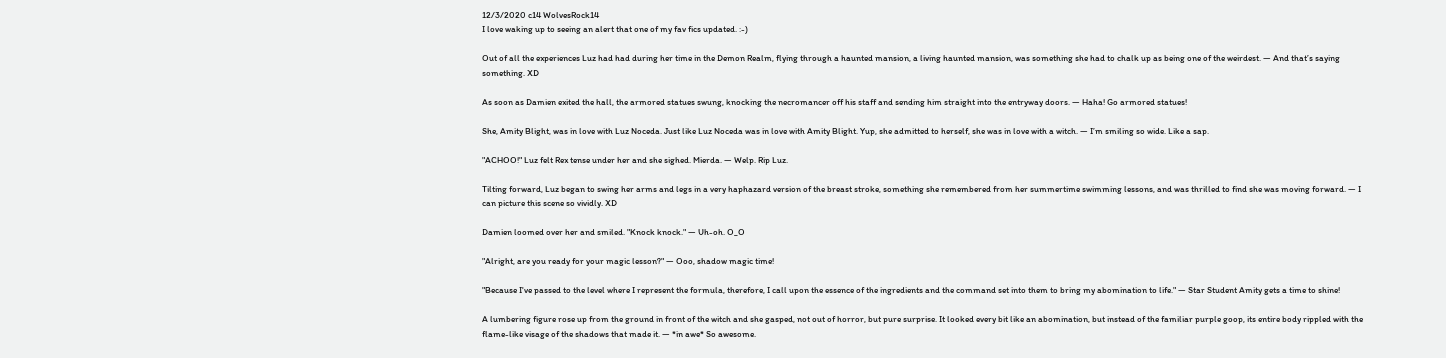12/3/2020 c14 WolvesRock14
I love waking up to seeing an alert that one of my fav fics updated. :-)

Out of all the experiences Luz had had during her time in the Demon Realm, flying through a haunted mansion, a living haunted mansion, was something she had to chalk up as being one of the weirdest. — And that’s saying something. XD

As soon as Damien exited the hall, the armored statues swung, knocking the necromancer off his staff and sending him straight into the entryway doors. — Haha! Go armored statues!

She, Amity Blight, was in love with Luz Noceda. Just like Luz Noceda was in love with Amity Blight. Yup, she admitted to herself, she was in love with a witch. — I’m smiling so wide. Like a sap.

"ACHOO!" Luz felt Rex tense under her and she sighed. Mierda. — Welp. Rip Luz.

Tilting forward, Luz began to swing her arms and legs in a very haphazard version of the breast stroke, something she remembered from her summertime swimming lessons, and was thrilled to find she was moving forward. — I can picture this scene so vividly. XD

Damien loomed over her and smiled. "Knock knock." — Uh-oh. O_O

"Alright, are you ready for your magic lesson?" — Ooo, shadow magic time!

"Because I've passed to the level where I represent the formula, therefore, I call upon the essence of the ingredients and the command set into them to bring my abomination to life." — Star Student Amity gets a time to shine!

A lumbering figure rose up from the ground in front of the witch and she gasped, not out of horror, but pure surprise. It looked every bit like an abomination, but instead of the familiar purple goop, its entire body rippled with the flame-like visage of the shadows that made it. — *in awe* So awesome.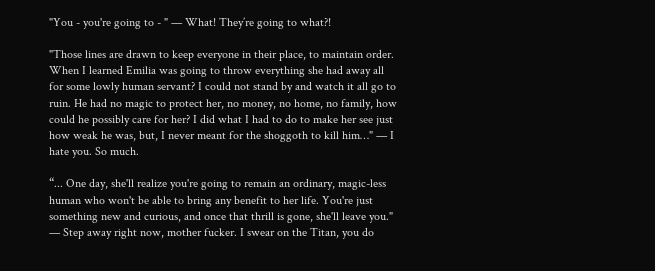"You - you're going to - " — What! They’re going to what?!

"Those lines are drawn to keep everyone in their place, to maintain order. When I learned Emilia was going to throw everything she had away all for some lowly human servant? I could not stand by and watch it all go to ruin. He had no magic to protect her, no money, no home, no family, how could he possibly care for her? I did what I had to do to make her see just how weak he was, but, I never meant for the shoggoth to kill him…" — I hate you. So much.

“... One day, she'll realize you're going to remain an ordinary, magic-less human who won't be able to bring any benefit to her life. You're just something new and curious, and once that thrill is gone, she'll leave you." — Step away right now, mother fucker. I swear on the Titan, you do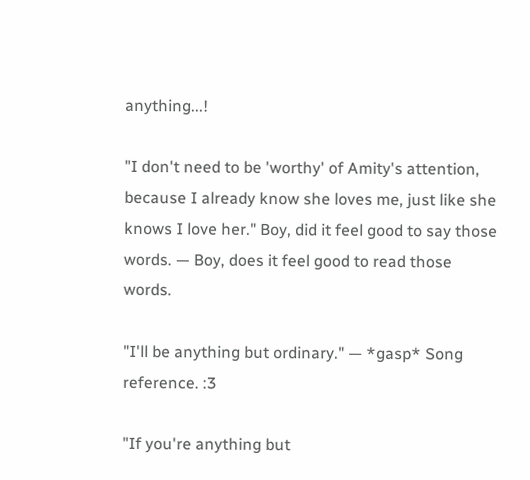anything...!

"I don't need to be 'worthy' of Amity's attention, because I already know she loves me, just like she knows I love her." Boy, did it feel good to say those words. — Boy, does it feel good to read those words.

"I'll be anything but ordinary." — *gasp* Song reference. :3

"If you're anything but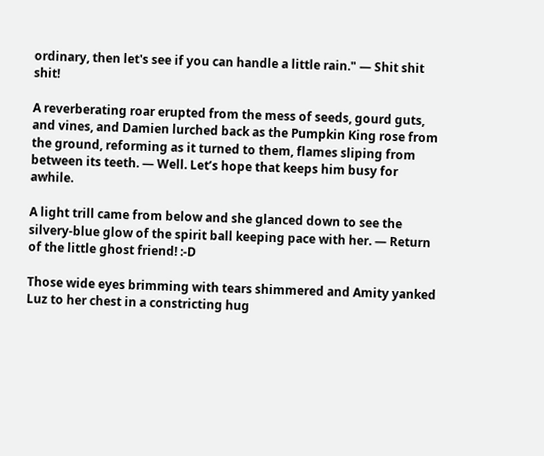ordinary, then let's see if you can handle a little rain." — Shit shit shit!

A reverberating roar erupted from the mess of seeds, gourd guts, and vines, and Damien lurched back as the Pumpkin King rose from the ground, reforming as it turned to them, flames sliping from between its teeth. — Well. Let’s hope that keeps him busy for awhile.

A light trill came from below and she glanced down to see the silvery-blue glow of the spirit ball keeping pace with her. — Return of the little ghost friend! :-D

Those wide eyes brimming with tears shimmered and Amity yanked Luz to her chest in a constricting hug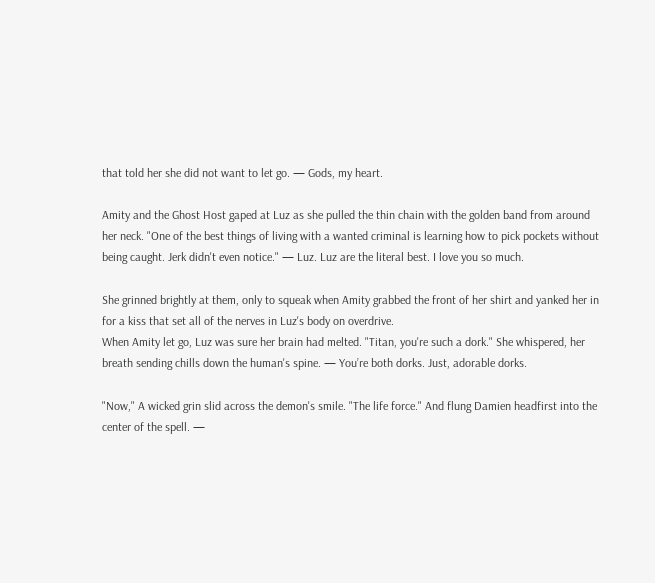that told her she did not want to let go. — Gods, my heart.

Amity and the Ghost Host gaped at Luz as she pulled the thin chain with the golden band from around her neck. "One of the best things of living with a wanted criminal is learning how to pick pockets without being caught. Jerk didn't even notice." — Luz. Luz are the literal best. I love you so much.

She grinned brightly at them, only to squeak when Amity grabbed the front of her shirt and yanked her in for a kiss that set all of the nerves in Luz's body on overdrive.
When Amity let go, Luz was sure her brain had melted. "Titan, you're such a dork." She whispered, her breath sending chills down the human's spine. — You’re both dorks. Just, adorable dorks.

"Now," A wicked grin slid across the demon's smile. "The life force." And flung Damien headfirst into the center of the spell. —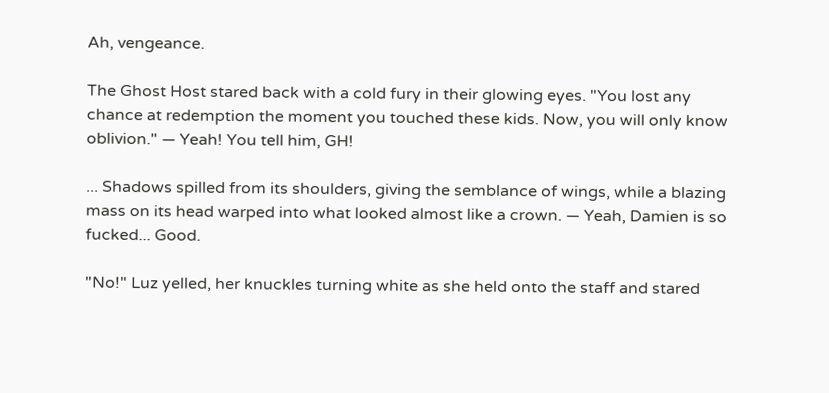Ah, vengeance.

The Ghost Host stared back with a cold fury in their glowing eyes. "You lost any chance at redemption the moment you touched these kids. Now, you will only know oblivion." — Yeah! You tell him, GH!

... Shadows spilled from its shoulders, giving the semblance of wings, while a blazing mass on its head warped into what looked almost like a crown. — Yeah, Damien is so fucked... Good.

"No!" Luz yelled, her knuckles turning white as she held onto the staff and stared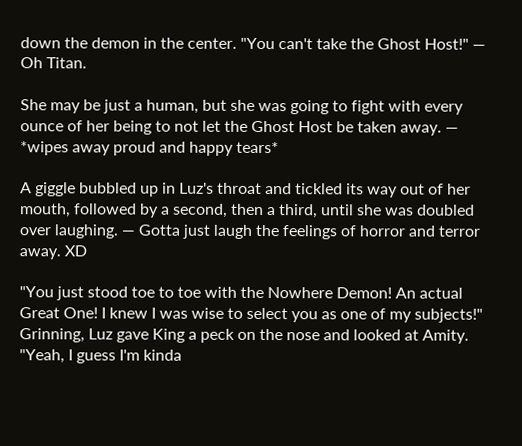down the demon in the center. "You can't take the Ghost Host!" — Oh Titan.

She may be just a human, but she was going to fight with every ounce of her being to not let the Ghost Host be taken away. — *wipes away proud and happy tears*

A giggle bubbled up in Luz's throat and tickled its way out of her mouth, followed by a second, then a third, until she was doubled over laughing. — Gotta just laugh the feelings of horror and terror away. XD

"You just stood toe to toe with the Nowhere Demon! An actual Great One! I knew I was wise to select you as one of my subjects!"
Grinning, Luz gave King a peck on the nose and looked at Amity. "Yeah, I guess I'm kinda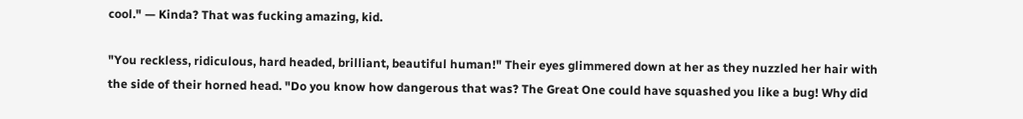cool." — Kinda? That was fucking amazing, kid.

"You reckless, ridiculous, hard headed, brilliant, beautiful human!" Their eyes glimmered down at her as they nuzzled her hair with the side of their horned head. "Do you know how dangerous that was? The Great One could have squashed you like a bug! Why did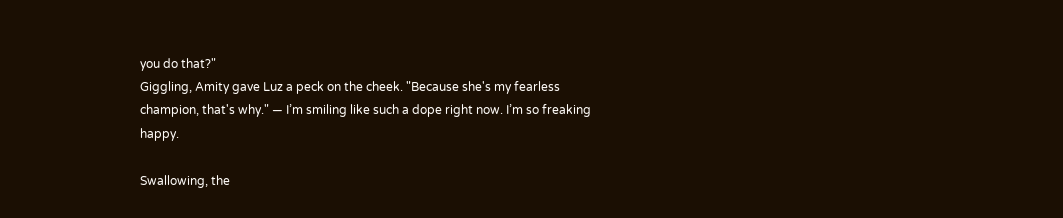you do that?"
Giggling, Amity gave Luz a peck on the cheek. "Because she's my fearless champion, that's why." — I’m smiling like such a dope right now. I’m so freaking happy.

Swallowing, the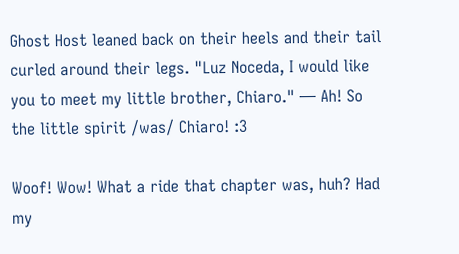Ghost Host leaned back on their heels and their tail curled around their legs. "Luz Noceda, I would like you to meet my little brother, Chiaro." — Ah! So the little spirit /was/ Chiaro! :3

Woof! Wow! What a ride that chapter was, huh? Had my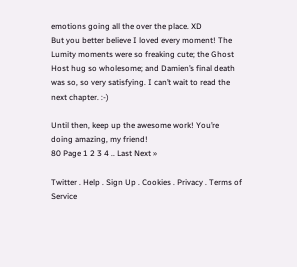emotions going all the over the place. XD
But you better believe I loved every moment! The Lumity moments were so freaking cute; the Ghost Host hug so wholesome; and Damien’s final death was so, so very satisfying. I can’t wait to read the next chapter. :-)

Until then, keep up the awesome work! You’re doing amazing, my friend!
80 Page 1 2 3 4 .. Last Next »

Twitter . Help . Sign Up . Cookies . Privacy . Terms of Service